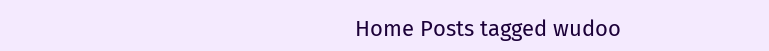Home Posts tagged wudoo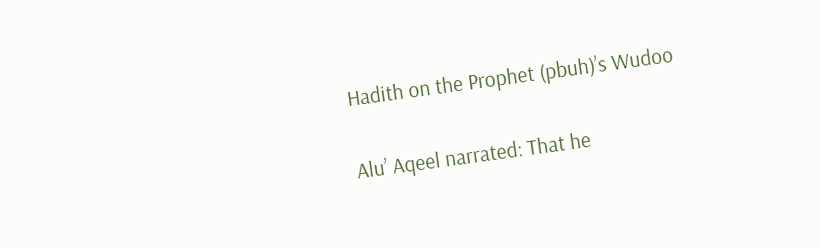Hadith on the Prophet (pbuh)’s Wudoo

Alu’ Aqeel narrated: That he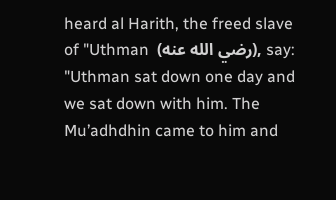heard al Harith, the freed slave of "Uthman  (رضي الله عنه), say: "Uthman sat down one day and we sat down with him. The Mu’adhdhin came to him and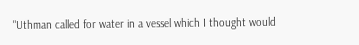"Uthman called for water in a vessel which I thought would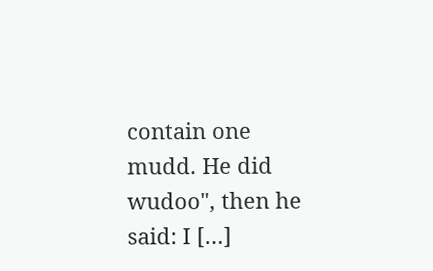contain one mudd. He did wudoo", then he said: I […]